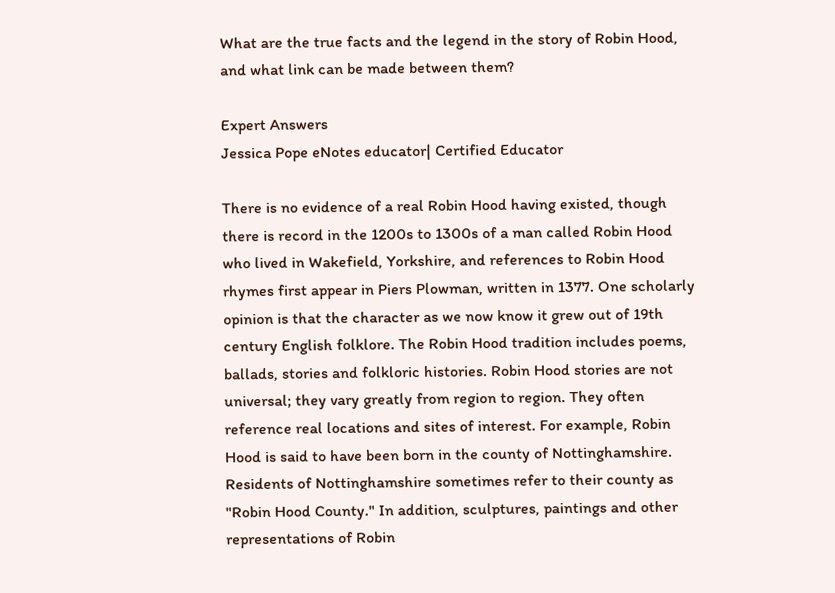What are the true facts and the legend in the story of Robin Hood, and what link can be made between them?

Expert Answers
Jessica Pope eNotes educator| Certified Educator

There is no evidence of a real Robin Hood having existed, though there is record in the 1200s to 1300s of a man called Robin Hood who lived in Wakefield, Yorkshire, and references to Robin Hood rhymes first appear in Piers Plowman, written in 1377. One scholarly opinion is that the character as we now know it grew out of 19th century English folklore. The Robin Hood tradition includes poems, ballads, stories and folkloric histories. Robin Hood stories are not universal; they vary greatly from region to region. They often reference real locations and sites of interest. For example, Robin Hood is said to have been born in the county of Nottinghamshire. Residents of Nottinghamshire sometimes refer to their county as "Robin Hood County." In addition, sculptures, paintings and other representations of Robin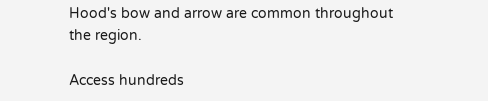Hood's bow and arrow are common throughout the region.

Access hundreds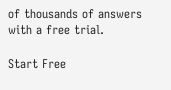of thousands of answers with a free trial.

Start Free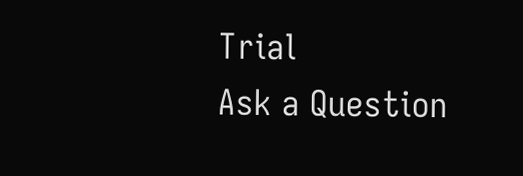Trial
Ask a Question